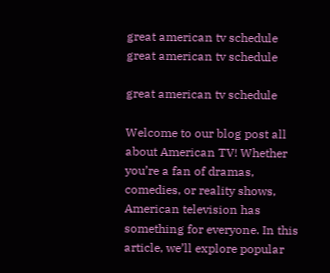great american tv schedule
great american tv schedule

great american tv schedule

Welcome to our blog post all about American TV! Whether you’re a fan of dramas, comedies, or reality shows, American television has something for everyone. In this article, we’ll explore popular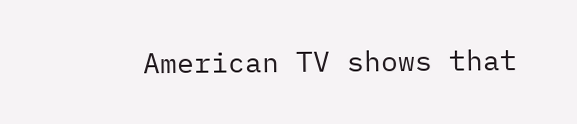American TV shows that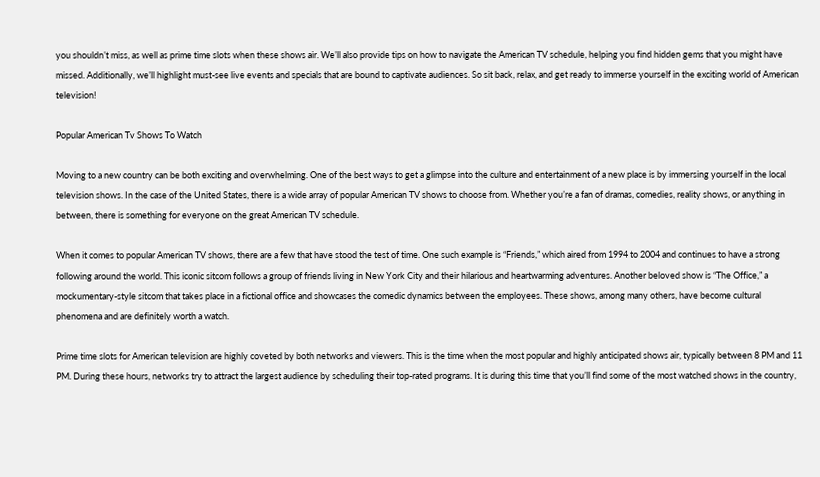you shouldn’t miss, as well as prime time slots when these shows air. We’ll also provide tips on how to navigate the American TV schedule, helping you find hidden gems that you might have missed. Additionally, we’ll highlight must-see live events and specials that are bound to captivate audiences. So sit back, relax, and get ready to immerse yourself in the exciting world of American television!

Popular American Tv Shows To Watch

Moving to a new country can be both exciting and overwhelming. One of the best ways to get a glimpse into the culture and entertainment of a new place is by immersing yourself in the local television shows. In the case of the United States, there is a wide array of popular American TV shows to choose from. Whether you’re a fan of dramas, comedies, reality shows, or anything in between, there is something for everyone on the great American TV schedule.

When it comes to popular American TV shows, there are a few that have stood the test of time. One such example is “Friends,” which aired from 1994 to 2004 and continues to have a strong following around the world. This iconic sitcom follows a group of friends living in New York City and their hilarious and heartwarming adventures. Another beloved show is “The Office,” a mockumentary-style sitcom that takes place in a fictional office and showcases the comedic dynamics between the employees. These shows, among many others, have become cultural phenomena and are definitely worth a watch.

Prime time slots for American television are highly coveted by both networks and viewers. This is the time when the most popular and highly anticipated shows air, typically between 8 PM and 11 PM. During these hours, networks try to attract the largest audience by scheduling their top-rated programs. It is during this time that you’ll find some of the most watched shows in the country,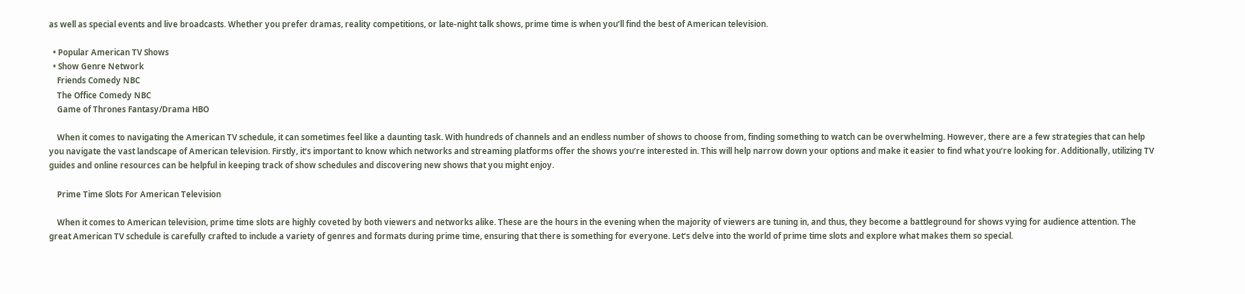as well as special events and live broadcasts. Whether you prefer dramas, reality competitions, or late-night talk shows, prime time is when you’ll find the best of American television.

  • Popular American TV Shows
  • Show Genre Network
    Friends Comedy NBC
    The Office Comedy NBC
    Game of Thrones Fantasy/Drama HBO

    When it comes to navigating the American TV schedule, it can sometimes feel like a daunting task. With hundreds of channels and an endless number of shows to choose from, finding something to watch can be overwhelming. However, there are a few strategies that can help you navigate the vast landscape of American television. Firstly, it’s important to know which networks and streaming platforms offer the shows you’re interested in. This will help narrow down your options and make it easier to find what you’re looking for. Additionally, utilizing TV guides and online resources can be helpful in keeping track of show schedules and discovering new shows that you might enjoy.

    Prime Time Slots For American Television

    When it comes to American television, prime time slots are highly coveted by both viewers and networks alike. These are the hours in the evening when the majority of viewers are tuning in, and thus, they become a battleground for shows vying for audience attention. The great American TV schedule is carefully crafted to include a variety of genres and formats during prime time, ensuring that there is something for everyone. Let’s delve into the world of prime time slots and explore what makes them so special.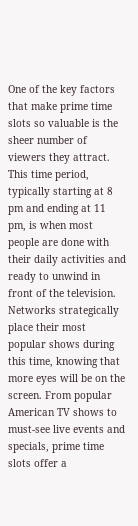One of the key factors that make prime time slots so valuable is the sheer number of viewers they attract. This time period, typically starting at 8 pm and ending at 11 pm, is when most people are done with their daily activities and ready to unwind in front of the television. Networks strategically place their most popular shows during this time, knowing that more eyes will be on the screen. From popular American TV shows to must-see live events and specials, prime time slots offer a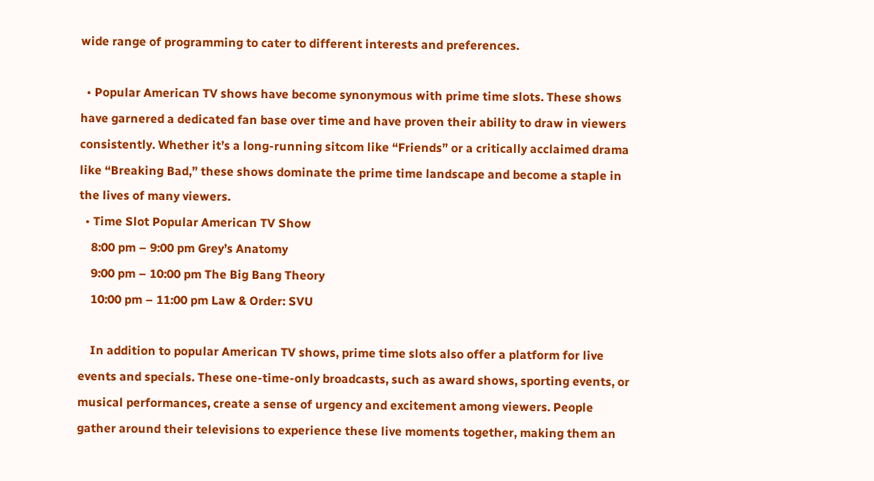wide range of programming to cater to different interests and preferences.

  • Popular American TV shows have become synonymous with prime time slots. These shows have garnered a dedicated fan base over time and have proven their ability to draw in viewers consistently. Whether it’s a long-running sitcom like “Friends” or a critically acclaimed drama like “Breaking Bad,” these shows dominate the prime time landscape and become a staple in the lives of many viewers.
  • Time Slot Popular American TV Show
    8:00 pm – 9:00 pm Grey’s Anatomy
    9:00 pm – 10:00 pm The Big Bang Theory
    10:00 pm – 11:00 pm Law & Order: SVU

    In addition to popular American TV shows, prime time slots also offer a platform for live events and specials. These one-time-only broadcasts, such as award shows, sporting events, or musical performances, create a sense of urgency and excitement among viewers. People gather around their televisions to experience these live moments together, making them an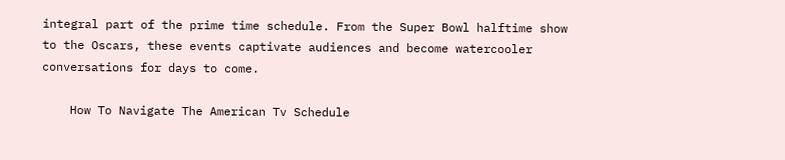integral part of the prime time schedule. From the Super Bowl halftime show to the Oscars, these events captivate audiences and become watercooler conversations for days to come.

    How To Navigate The American Tv Schedule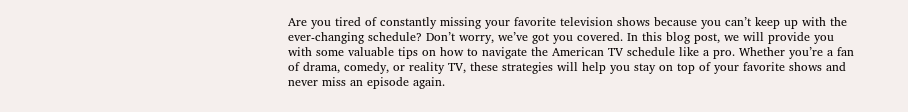Are you tired of constantly missing your favorite television shows because you can’t keep up with the ever-changing schedule? Don’t worry, we’ve got you covered. In this blog post, we will provide you with some valuable tips on how to navigate the American TV schedule like a pro. Whether you’re a fan of drama, comedy, or reality TV, these strategies will help you stay on top of your favorite shows and never miss an episode again.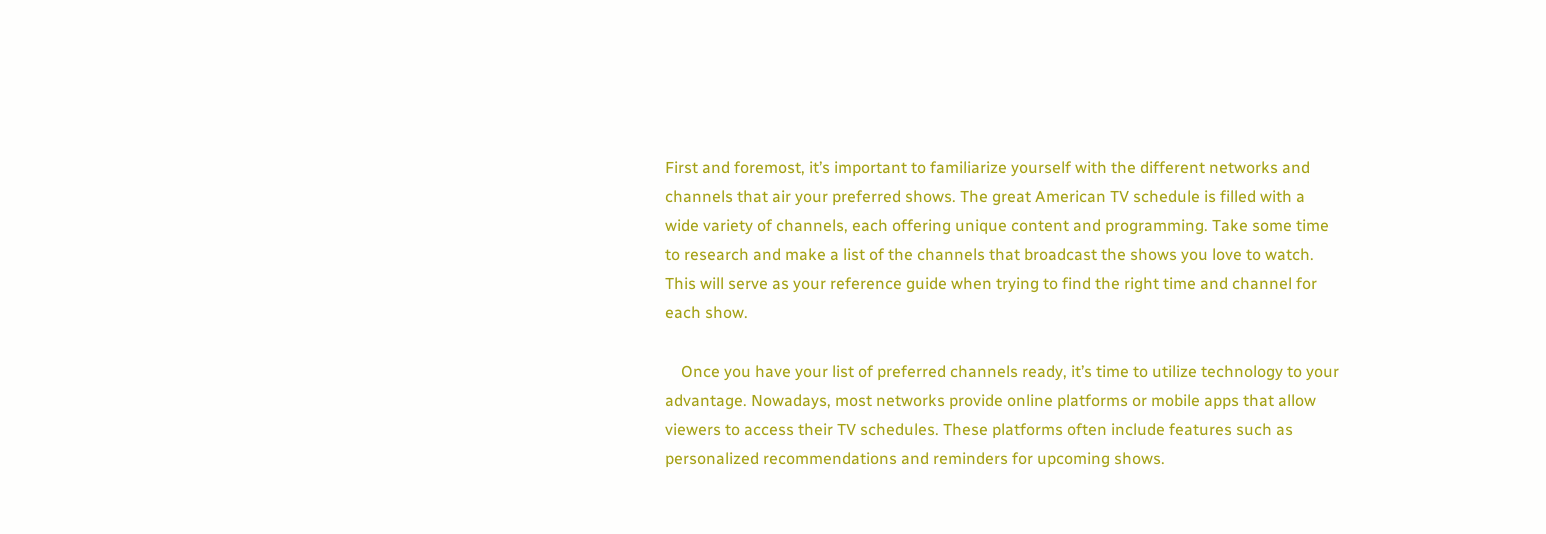First and foremost, it’s important to familiarize yourself with the different networks and channels that air your preferred shows. The great American TV schedule is filled with a wide variety of channels, each offering unique content and programming. Take some time to research and make a list of the channels that broadcast the shows you love to watch. This will serve as your reference guide when trying to find the right time and channel for each show.

    Once you have your list of preferred channels ready, it’s time to utilize technology to your advantage. Nowadays, most networks provide online platforms or mobile apps that allow viewers to access their TV schedules. These platforms often include features such as personalized recommendations and reminders for upcoming shows.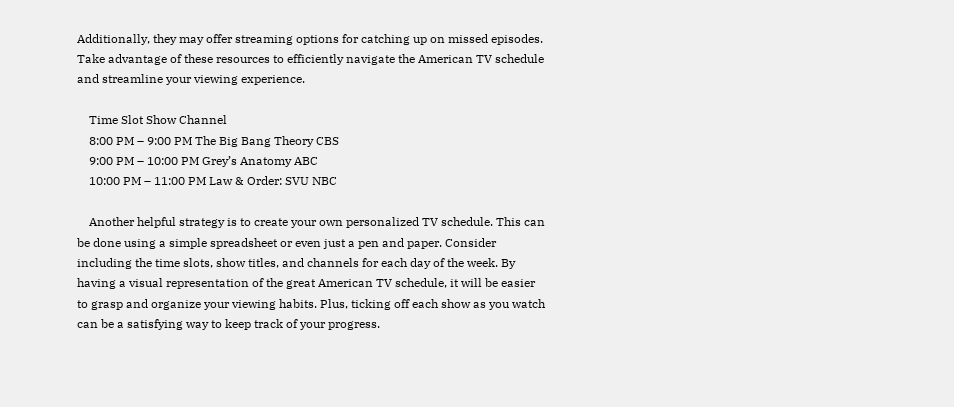Additionally, they may offer streaming options for catching up on missed episodes. Take advantage of these resources to efficiently navigate the American TV schedule and streamline your viewing experience.

    Time Slot Show Channel
    8:00 PM – 9:00 PM The Big Bang Theory CBS
    9:00 PM – 10:00 PM Grey’s Anatomy ABC
    10:00 PM – 11:00 PM Law & Order: SVU NBC

    Another helpful strategy is to create your own personalized TV schedule. This can be done using a simple spreadsheet or even just a pen and paper. Consider including the time slots, show titles, and channels for each day of the week. By having a visual representation of the great American TV schedule, it will be easier to grasp and organize your viewing habits. Plus, ticking off each show as you watch can be a satisfying way to keep track of your progress.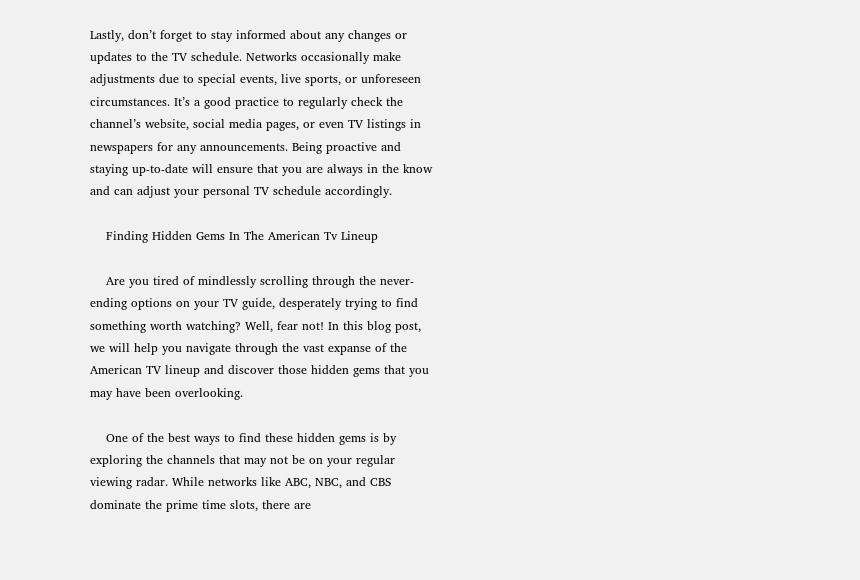Lastly, don’t forget to stay informed about any changes or updates to the TV schedule. Networks occasionally make adjustments due to special events, live sports, or unforeseen circumstances. It’s a good practice to regularly check the channel’s website, social media pages, or even TV listings in newspapers for any announcements. Being proactive and staying up-to-date will ensure that you are always in the know and can adjust your personal TV schedule accordingly.

    Finding Hidden Gems In The American Tv Lineup

    Are you tired of mindlessly scrolling through the never-ending options on your TV guide, desperately trying to find something worth watching? Well, fear not! In this blog post, we will help you navigate through the vast expanse of the American TV lineup and discover those hidden gems that you may have been overlooking.

    One of the best ways to find these hidden gems is by exploring the channels that may not be on your regular viewing radar. While networks like ABC, NBC, and CBS dominate the prime time slots, there are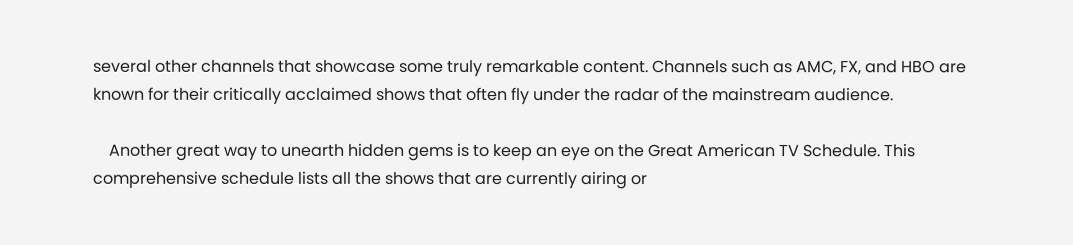several other channels that showcase some truly remarkable content. Channels such as AMC, FX, and HBO are known for their critically acclaimed shows that often fly under the radar of the mainstream audience.

    Another great way to unearth hidden gems is to keep an eye on the Great American TV Schedule. This comprehensive schedule lists all the shows that are currently airing or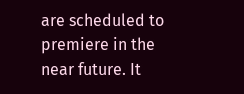are scheduled to premiere in the near future. It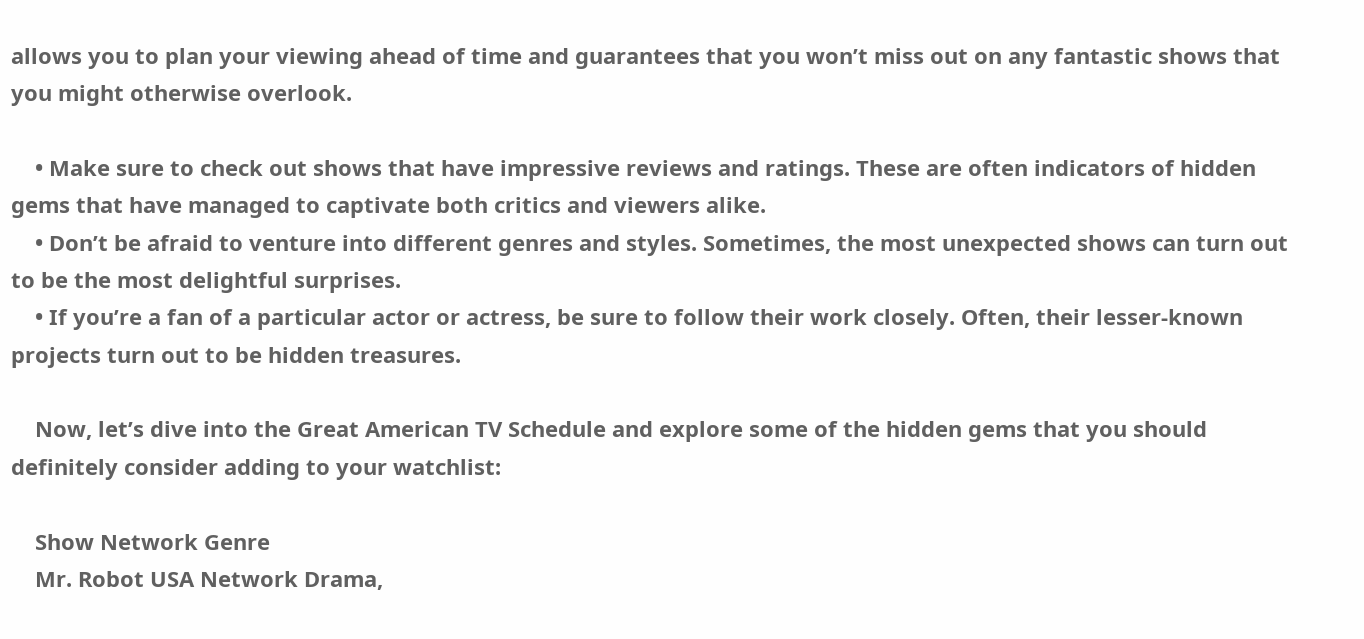allows you to plan your viewing ahead of time and guarantees that you won’t miss out on any fantastic shows that you might otherwise overlook.

    • Make sure to check out shows that have impressive reviews and ratings. These are often indicators of hidden gems that have managed to captivate both critics and viewers alike.
    • Don’t be afraid to venture into different genres and styles. Sometimes, the most unexpected shows can turn out to be the most delightful surprises.
    • If you’re a fan of a particular actor or actress, be sure to follow their work closely. Often, their lesser-known projects turn out to be hidden treasures.

    Now, let’s dive into the Great American TV Schedule and explore some of the hidden gems that you should definitely consider adding to your watchlist:

    Show Network Genre
    Mr. Robot USA Network Drama,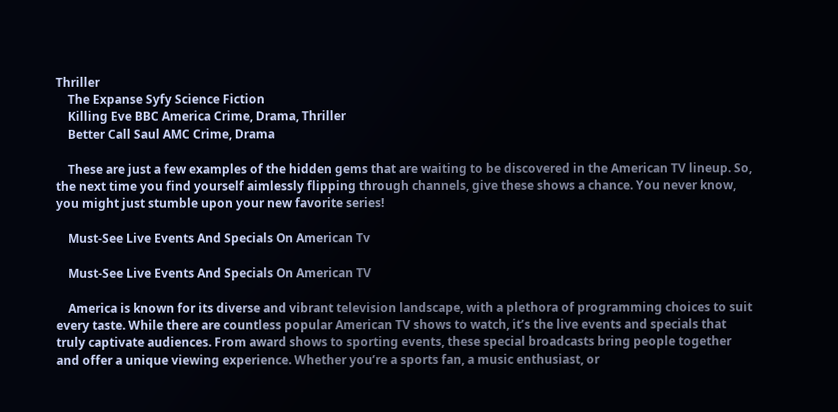Thriller
    The Expanse Syfy Science Fiction
    Killing Eve BBC America Crime, Drama, Thriller
    Better Call Saul AMC Crime, Drama

    These are just a few examples of the hidden gems that are waiting to be discovered in the American TV lineup. So, the next time you find yourself aimlessly flipping through channels, give these shows a chance. You never know, you might just stumble upon your new favorite series!

    Must-See Live Events And Specials On American Tv

    Must-See Live Events And Specials On American TV

    America is known for its diverse and vibrant television landscape, with a plethora of programming choices to suit every taste. While there are countless popular American TV shows to watch, it’s the live events and specials that truly captivate audiences. From award shows to sporting events, these special broadcasts bring people together and offer a unique viewing experience. Whether you’re a sports fan, a music enthusiast, or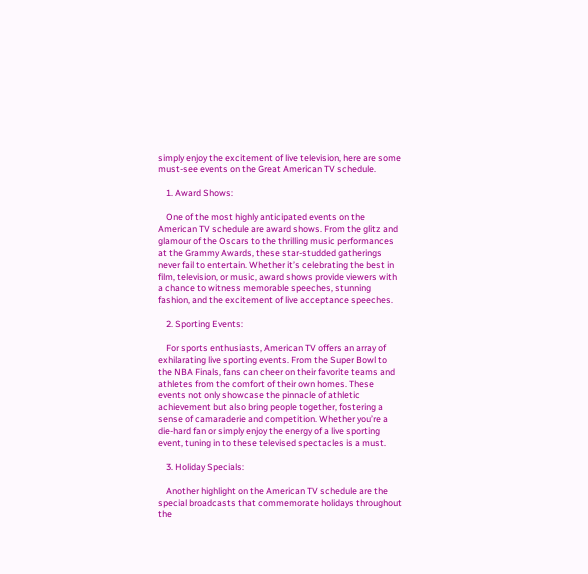simply enjoy the excitement of live television, here are some must-see events on the Great American TV schedule.

    1. Award Shows:

    One of the most highly anticipated events on the American TV schedule are award shows. From the glitz and glamour of the Oscars to the thrilling music performances at the Grammy Awards, these star-studded gatherings never fail to entertain. Whether it’s celebrating the best in film, television, or music, award shows provide viewers with a chance to witness memorable speeches, stunning fashion, and the excitement of live acceptance speeches.

    2. Sporting Events:

    For sports enthusiasts, American TV offers an array of exhilarating live sporting events. From the Super Bowl to the NBA Finals, fans can cheer on their favorite teams and athletes from the comfort of their own homes. These events not only showcase the pinnacle of athletic achievement but also bring people together, fostering a sense of camaraderie and competition. Whether you’re a die-hard fan or simply enjoy the energy of a live sporting event, tuning in to these televised spectacles is a must.

    3. Holiday Specials:

    Another highlight on the American TV schedule are the special broadcasts that commemorate holidays throughout the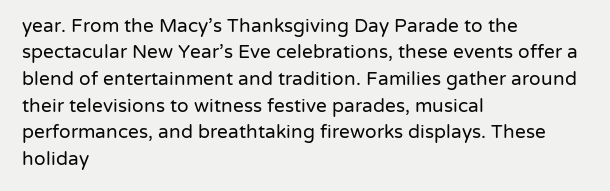year. From the Macy’s Thanksgiving Day Parade to the spectacular New Year’s Eve celebrations, these events offer a blend of entertainment and tradition. Families gather around their televisions to witness festive parades, musical performances, and breathtaking fireworks displays. These holiday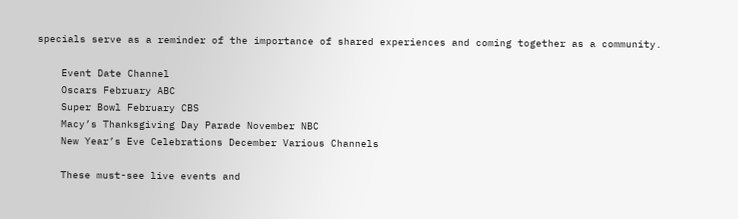specials serve as a reminder of the importance of shared experiences and coming together as a community.

    Event Date Channel
    Oscars February ABC
    Super Bowl February CBS
    Macy’s Thanksgiving Day Parade November NBC
    New Year’s Eve Celebrations December Various Channels

    These must-see live events and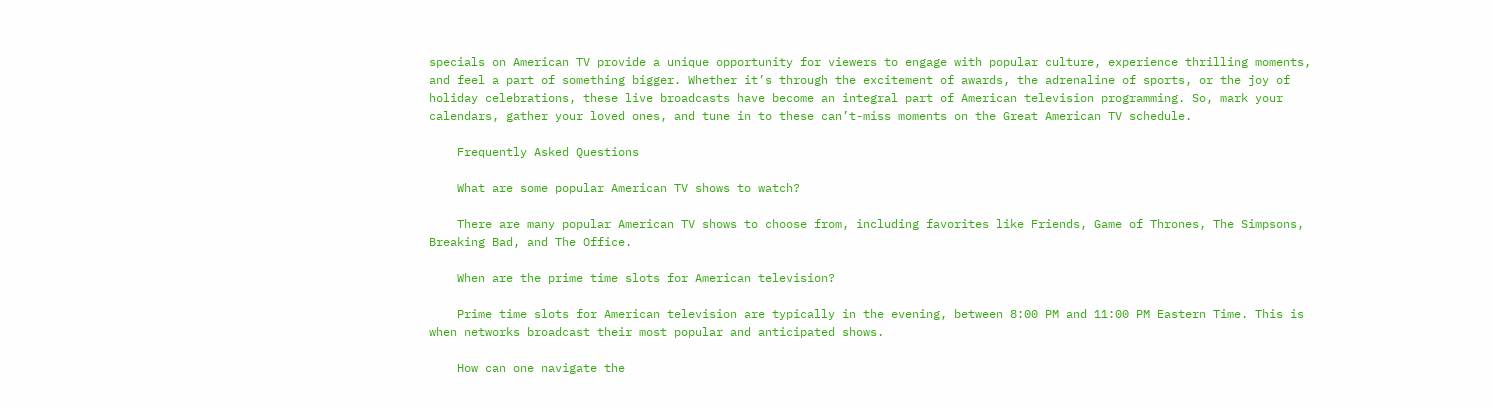specials on American TV provide a unique opportunity for viewers to engage with popular culture, experience thrilling moments, and feel a part of something bigger. Whether it’s through the excitement of awards, the adrenaline of sports, or the joy of holiday celebrations, these live broadcasts have become an integral part of American television programming. So, mark your calendars, gather your loved ones, and tune in to these can’t-miss moments on the Great American TV schedule.

    Frequently Asked Questions

    What are some popular American TV shows to watch?

    There are many popular American TV shows to choose from, including favorites like Friends, Game of Thrones, The Simpsons, Breaking Bad, and The Office.

    When are the prime time slots for American television?

    Prime time slots for American television are typically in the evening, between 8:00 PM and 11:00 PM Eastern Time. This is when networks broadcast their most popular and anticipated shows.

    How can one navigate the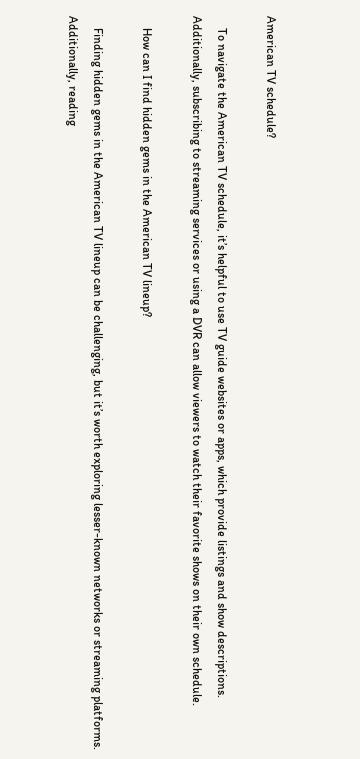American TV schedule?

    To navigate the American TV schedule, it’s helpful to use TV guide websites or apps, which provide listings and show descriptions. Additionally, subscribing to streaming services or using a DVR can allow viewers to watch their favorite shows on their own schedule.

    How can I find hidden gems in the American TV lineup?

    Finding hidden gems in the American TV lineup can be challenging, but it’s worth exploring lesser-known networks or streaming platforms. Additionally, reading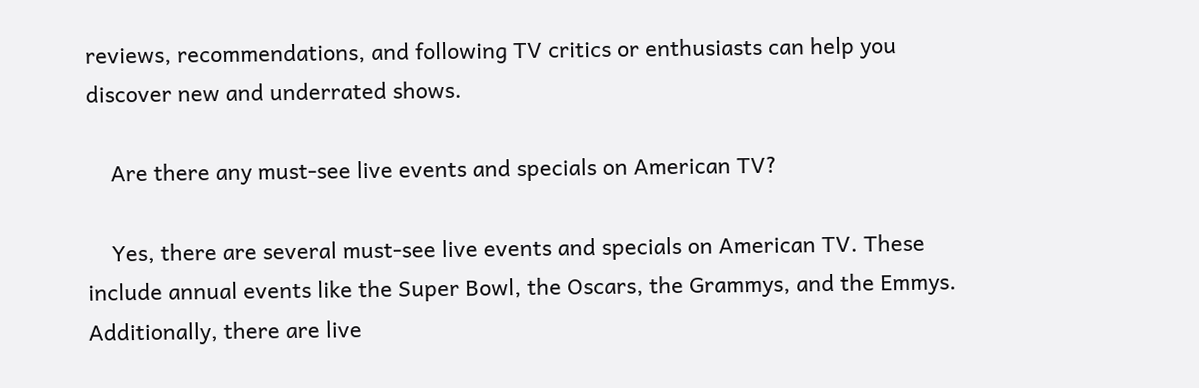reviews, recommendations, and following TV critics or enthusiasts can help you discover new and underrated shows.

    Are there any must-see live events and specials on American TV?

    Yes, there are several must-see live events and specials on American TV. These include annual events like the Super Bowl, the Oscars, the Grammys, and the Emmys. Additionally, there are live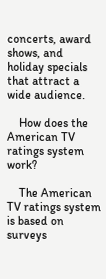concerts, award shows, and holiday specials that attract a wide audience.

    How does the American TV ratings system work?

    The American TV ratings system is based on surveys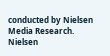conducted by Nielsen Media Research. Nielsen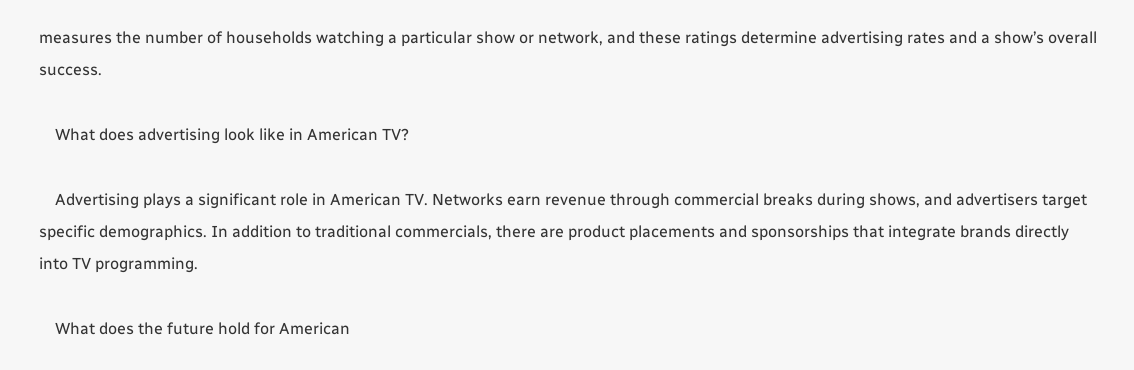measures the number of households watching a particular show or network, and these ratings determine advertising rates and a show’s overall success.

    What does advertising look like in American TV?

    Advertising plays a significant role in American TV. Networks earn revenue through commercial breaks during shows, and advertisers target specific demographics. In addition to traditional commercials, there are product placements and sponsorships that integrate brands directly into TV programming.

    What does the future hold for American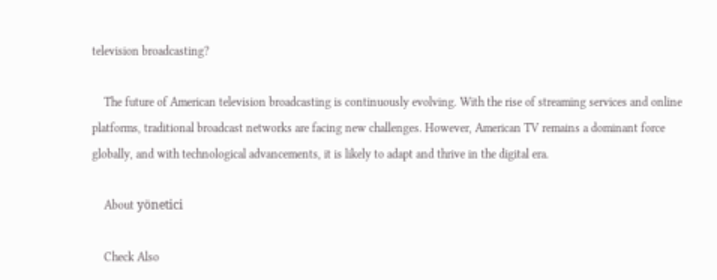television broadcasting?

    The future of American television broadcasting is continuously evolving. With the rise of streaming services and online platforms, traditional broadcast networks are facing new challenges. However, American TV remains a dominant force globally, and with technological advancements, it is likely to adapt and thrive in the digital era.

    About yönetici

    Check Also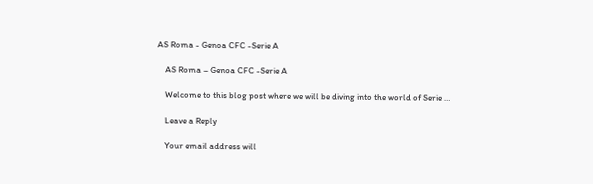AS Roma - Genoa CFC -Serie A

    AS Roma – Genoa CFC -Serie A

    Welcome to this blog post where we will be diving into the world of Serie …

    Leave a Reply

    Your email address will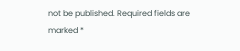not be published. Required fields are marked *